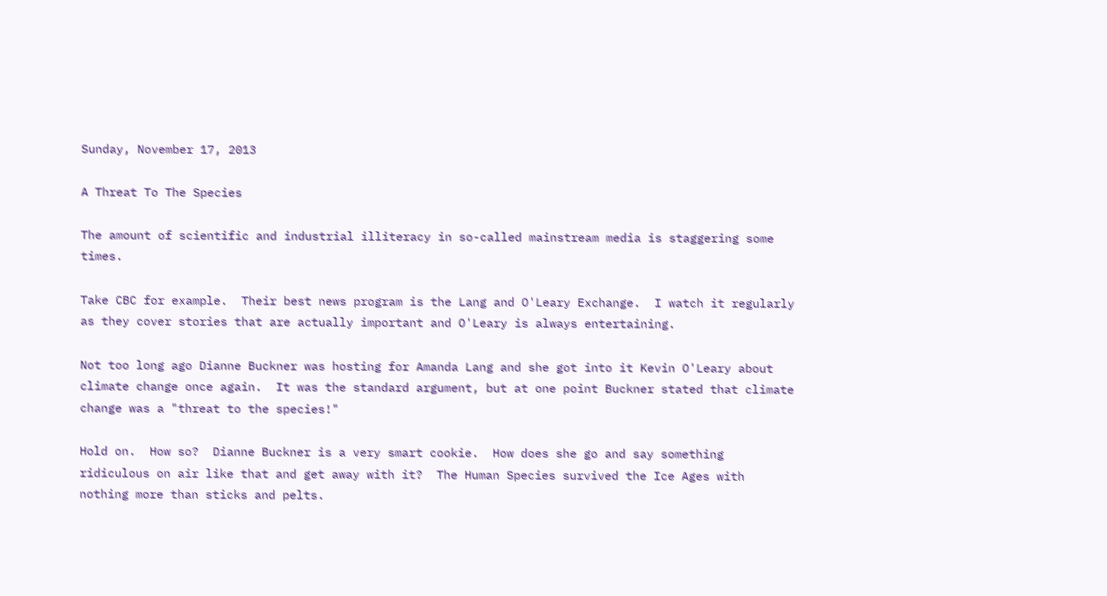Sunday, November 17, 2013

A Threat To The Species

The amount of scientific and industrial illiteracy in so-called mainstream media is staggering some times.

Take CBC for example.  Their best news program is the Lang and O'Leary Exchange.  I watch it regularly as they cover stories that are actually important and O'Leary is always entertaining.

Not too long ago Dianne Buckner was hosting for Amanda Lang and she got into it Kevin O'Leary about climate change once again.  It was the standard argument, but at one point Buckner stated that climate change was a "threat to the species!"

Hold on.  How so?  Dianne Buckner is a very smart cookie.  How does she go and say something ridiculous on air like that and get away with it?  The Human Species survived the Ice Ages with nothing more than sticks and pelts.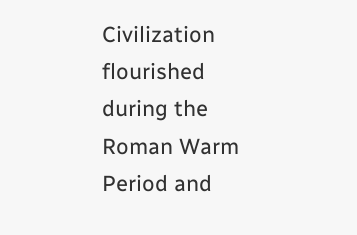Civilization flourished during the Roman Warm Period and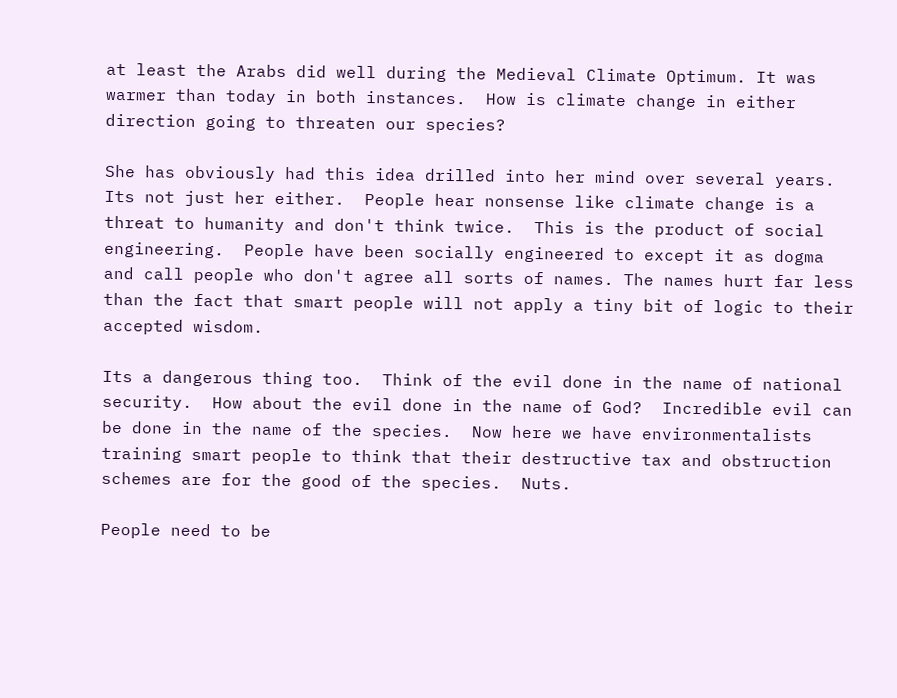at least the Arabs did well during the Medieval Climate Optimum. It was warmer than today in both instances.  How is climate change in either direction going to threaten our species?

She has obviously had this idea drilled into her mind over several years.  Its not just her either.  People hear nonsense like climate change is a threat to humanity and don't think twice.  This is the product of social engineering.  People have been socially engineered to except it as dogma and call people who don't agree all sorts of names. The names hurt far less than the fact that smart people will not apply a tiny bit of logic to their accepted wisdom.

Its a dangerous thing too.  Think of the evil done in the name of national security.  How about the evil done in the name of God?  Incredible evil can be done in the name of the species.  Now here we have environmentalists training smart people to think that their destructive tax and obstruction schemes are for the good of the species.  Nuts.

People need to be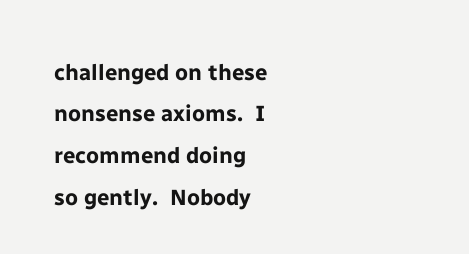challenged on these nonsense axioms.  I recommend doing so gently.  Nobody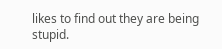likes to find out they are being stupid.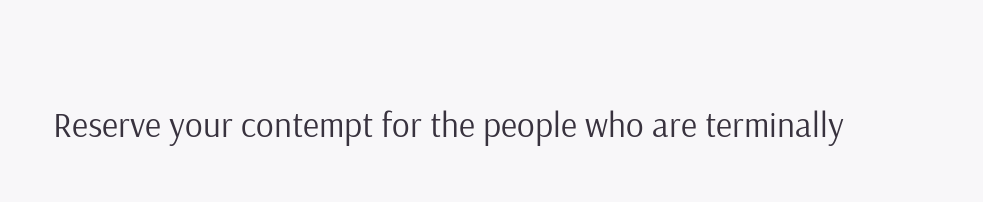Reserve your contempt for the people who are terminally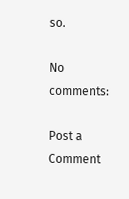so.

No comments:

Post a Comment